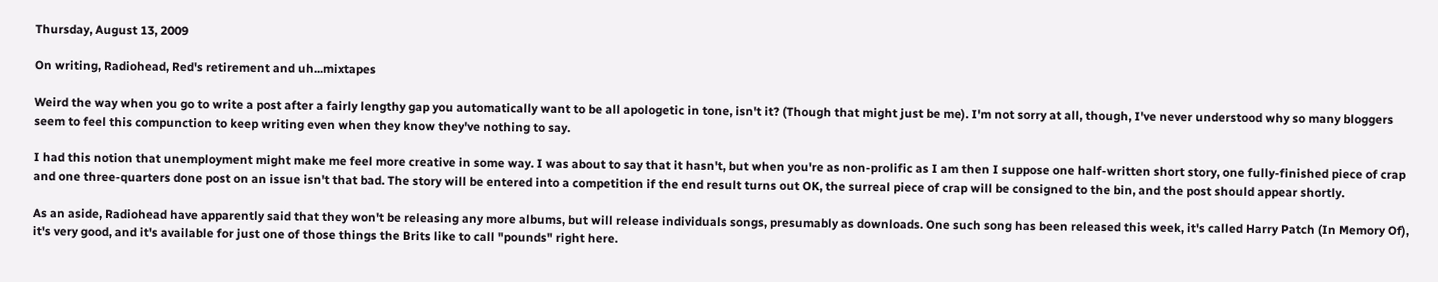Thursday, August 13, 2009

On writing, Radiohead, Red's retirement and uh...mixtapes

Weird the way when you go to write a post after a fairly lengthy gap you automatically want to be all apologetic in tone, isn't it? (Though that might just be me). I'm not sorry at all, though, I've never understood why so many bloggers seem to feel this compunction to keep writing even when they know they've nothing to say.

I had this notion that unemployment might make me feel more creative in some way. I was about to say that it hasn't, but when you're as non-prolific as I am then I suppose one half-written short story, one fully-finished piece of crap and one three-quarters done post on an issue isn't that bad. The story will be entered into a competition if the end result turns out OK, the surreal piece of crap will be consigned to the bin, and the post should appear shortly.

As an aside, Radiohead have apparently said that they won't be releasing any more albums, but will release individuals songs, presumably as downloads. One such song has been released this week, it's called Harry Patch (In Memory Of), it's very good, and it's available for just one of those things the Brits like to call "pounds" right here.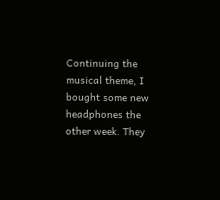Continuing the musical theme, I bought some new headphones the other week. They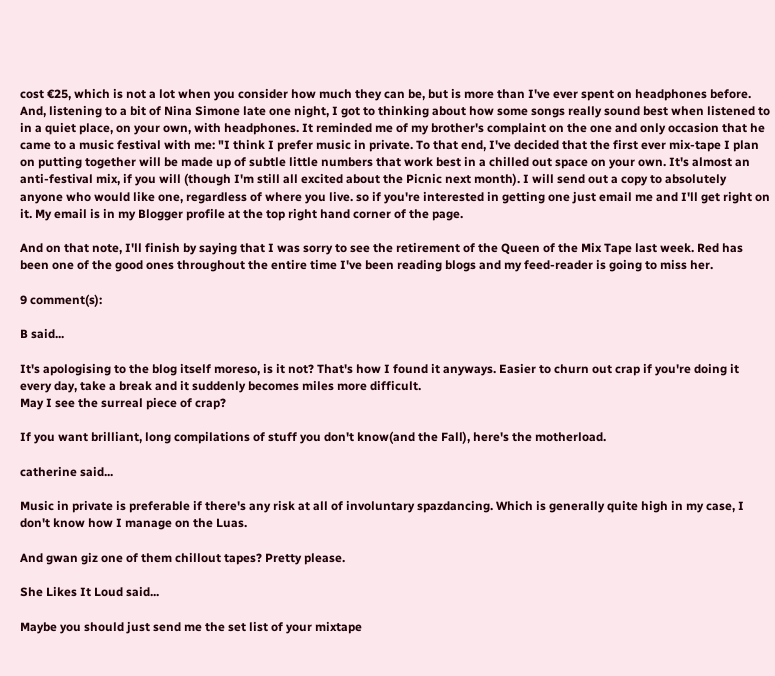cost €25, which is not a lot when you consider how much they can be, but is more than I've ever spent on headphones before. And, listening to a bit of Nina Simone late one night, I got to thinking about how some songs really sound best when listened to in a quiet place, on your own, with headphones. It reminded me of my brother's complaint on the one and only occasion that he came to a music festival with me: "I think I prefer music in private. To that end, I've decided that the first ever mix-tape I plan on putting together will be made up of subtle little numbers that work best in a chilled out space on your own. It's almost an anti-festival mix, if you will (though I'm still all excited about the Picnic next month). I will send out a copy to absolutely anyone who would like one, regardless of where you live. so if you're interested in getting one just email me and I'll get right on it. My email is in my Blogger profile at the top right hand corner of the page.

And on that note, I'll finish by saying that I was sorry to see the retirement of the Queen of the Mix Tape last week. Red has been one of the good ones throughout the entire time I've been reading blogs and my feed-reader is going to miss her.

9 comment(s):

B said...

It's apologising to the blog itself moreso, is it not? That's how I found it anyways. Easier to churn out crap if you're doing it every day, take a break and it suddenly becomes miles more difficult.
May I see the surreal piece of crap?

If you want brilliant, long compilations of stuff you don't know(and the Fall), here's the motherload.

catherine said...

Music in private is preferable if there's any risk at all of involuntary spazdancing. Which is generally quite high in my case, I don't know how I manage on the Luas.

And gwan giz one of them chillout tapes? Pretty please.

She Likes It Loud said...

Maybe you should just send me the set list of your mixtape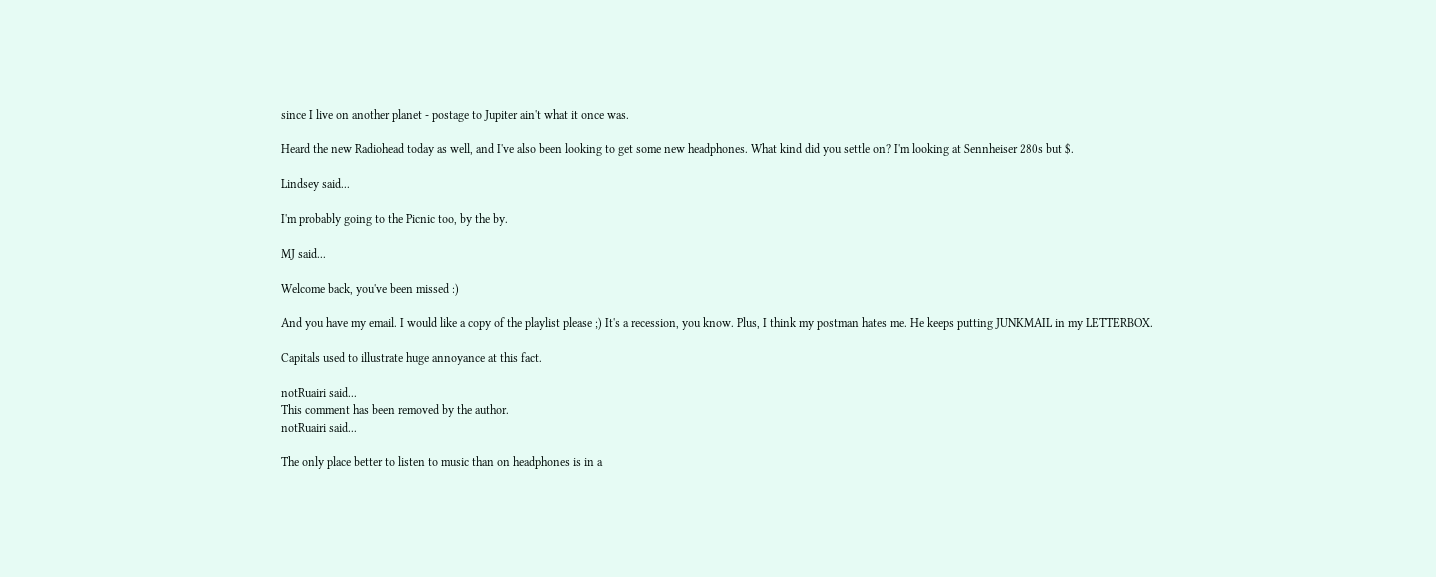since I live on another planet - postage to Jupiter ain't what it once was.

Heard the new Radiohead today as well, and I've also been looking to get some new headphones. What kind did you settle on? I'm looking at Sennheiser 280s but $.

Lindsey said...

I'm probably going to the Picnic too, by the by.

MJ said...

Welcome back, you've been missed :)

And you have my email. I would like a copy of the playlist please ;) It's a recession, you know. Plus, I think my postman hates me. He keeps putting JUNKMAIL in my LETTERBOX.

Capitals used to illustrate huge annoyance at this fact.

notRuairi said...
This comment has been removed by the author.
notRuairi said...

The only place better to listen to music than on headphones is in a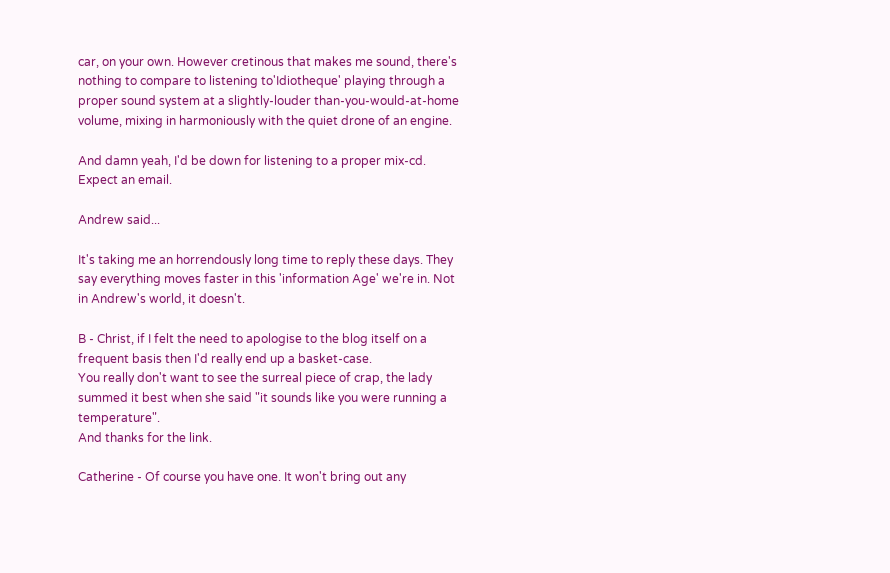car, on your own. However cretinous that makes me sound, there's nothing to compare to listening to'Idiotheque' playing through a proper sound system at a slightly-louder than-you-would-at-home volume, mixing in harmoniously with the quiet drone of an engine.

And damn yeah, I'd be down for listening to a proper mix-cd. Expect an email.

Andrew said...

It's taking me an horrendously long time to reply these days. They say everything moves faster in this 'information Age' we're in. Not in Andrew's world, it doesn't.

B - Christ, if I felt the need to apologise to the blog itself on a frequent basis then I'd really end up a basket-case.
You really don't want to see the surreal piece of crap, the lady summed it best when she said "it sounds like you were running a temperature".
And thanks for the link.

Catherine - Of course you have one. It won't bring out any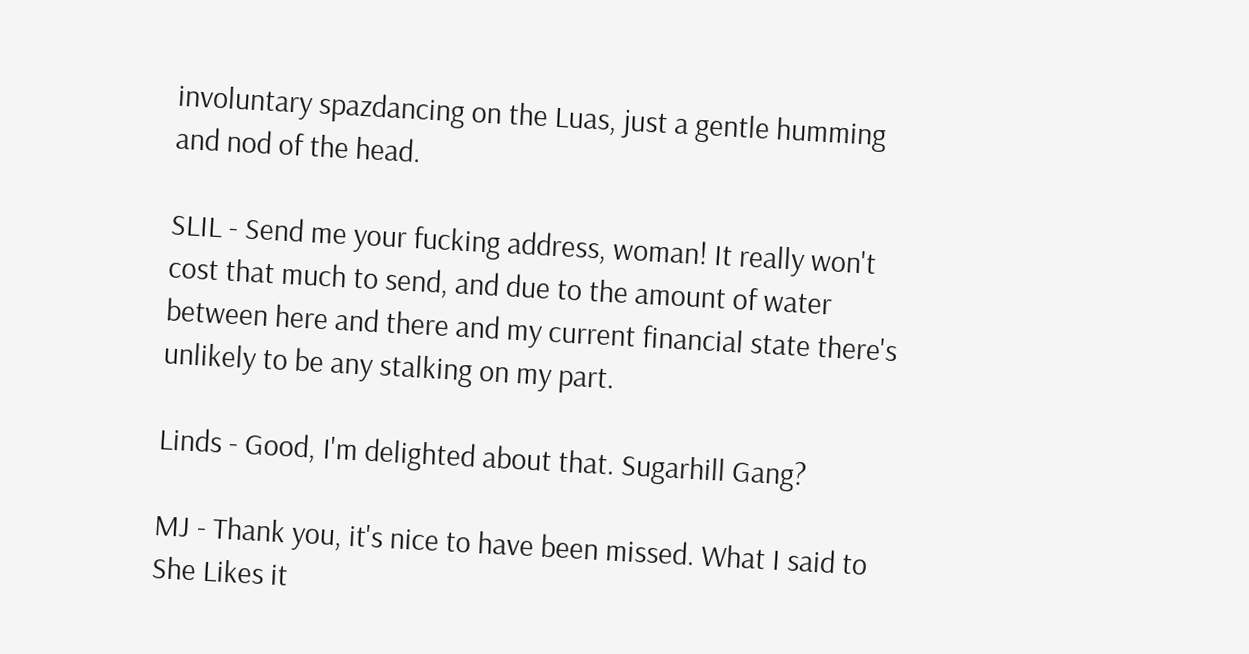involuntary spazdancing on the Luas, just a gentle humming and nod of the head.

SLIL - Send me your fucking address, woman! It really won't cost that much to send, and due to the amount of water between here and there and my current financial state there's unlikely to be any stalking on my part.

Linds - Good, I'm delighted about that. Sugarhill Gang?

MJ - Thank you, it's nice to have been missed. What I said to She Likes it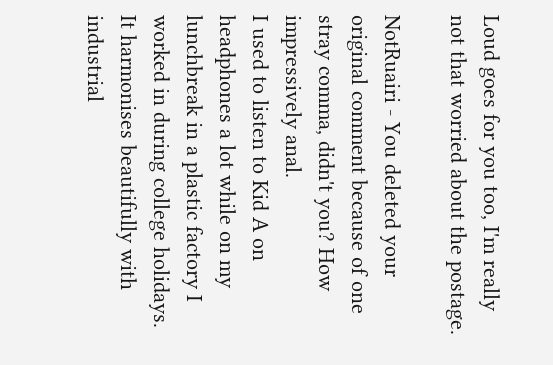Loud goes for you too, I'm really not that worried about the postage.

NotRuairi - You deleted your original comment because of one stray comma, didn't you? How impressively anal.
I used to listen to Kid A on headphones a lot while on my lunchbreak in a plastic factory I worked in during college holidays. It harmonises beautifully with industrial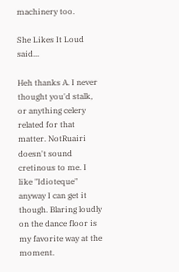machinery too.

She Likes It Loud said...

Heh thanks A. I never thought you'd stalk, or anything celery related for that matter. NotRuairi doesn't sound cretinous to me. I like "Idioteque" anyway I can get it though. Blaring loudly on the dance floor is my favorite way at the moment.